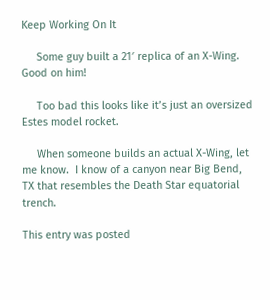Keep Working On It

     Some guy built a 21′ replica of an X-Wing.  Good on him!

     Too bad this looks like it’s just an oversized Estes model rocket.

     When someone builds an actual X-Wing, let me know.  I know of a canyon near Big Bend, TX that resembles the Death Star equatorial trench.

This entry was posted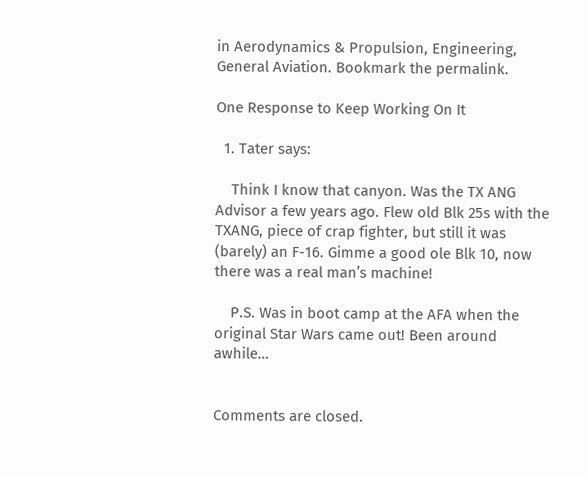in Aerodynamics & Propulsion, Engineering, General Aviation. Bookmark the permalink.

One Response to Keep Working On It

  1. Tater says:

    Think I know that canyon. Was the TX ANG Advisor a few years ago. Flew old Blk 25s with the TXANG, piece of crap fighter, but still it was (barely) an F-16. Gimme a good ole Blk 10, now there was a real man’s machine!

    P.S. Was in boot camp at the AFA when the original Star Wars came out! Been around awhile…


Comments are closed.